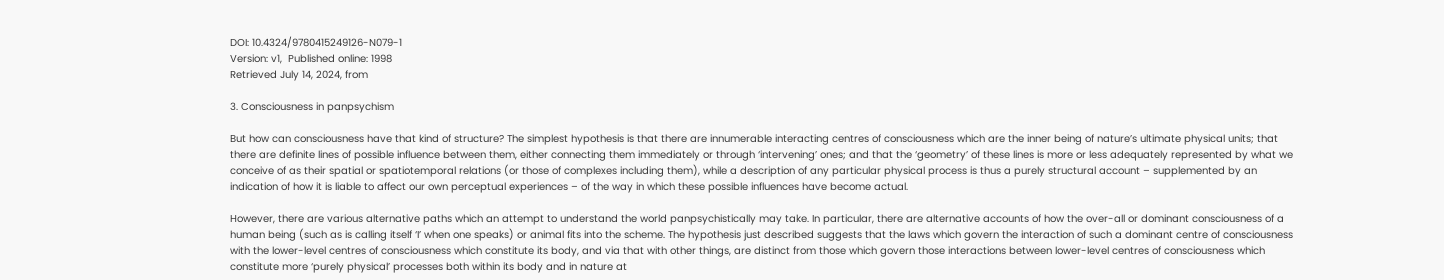DOI: 10.4324/9780415249126-N079-1
Version: v1,  Published online: 1998
Retrieved July 14, 2024, from

3. Consciousness in panpsychism

But how can consciousness have that kind of structure? The simplest hypothesis is that there are innumerable interacting centres of consciousness which are the inner being of nature’s ultimate physical units; that there are definite lines of possible influence between them, either connecting them immediately or through ‘intervening’ ones; and that the ‘geometry’ of these lines is more or less adequately represented by what we conceive of as their spatial or spatiotemporal relations (or those of complexes including them), while a description of any particular physical process is thus a purely structural account – supplemented by an indication of how it is liable to affect our own perceptual experiences – of the way in which these possible influences have become actual.

However, there are various alternative paths which an attempt to understand the world panpsychistically may take. In particular, there are alternative accounts of how the over-all or dominant consciousness of a human being (such as is calling itself ‘I’ when one speaks) or animal fits into the scheme. The hypothesis just described suggests that the laws which govern the interaction of such a dominant centre of consciousness with the lower-level centres of consciousness which constitute its body, and via that with other things, are distinct from those which govern those interactions between lower-level centres of consciousness which constitute more ‘purely physical’ processes both within its body and in nature at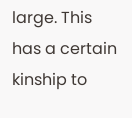large. This has a certain kinship to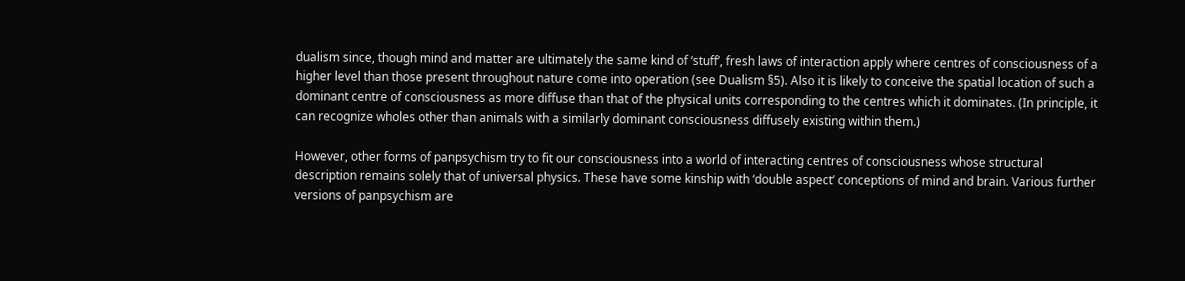dualism since, though mind and matter are ultimately the same kind of ‘stuff’, fresh laws of interaction apply where centres of consciousness of a higher level than those present throughout nature come into operation (see Dualism §5). Also it is likely to conceive the spatial location of such a dominant centre of consciousness as more diffuse than that of the physical units corresponding to the centres which it dominates. (In principle, it can recognize wholes other than animals with a similarly dominant consciousness diffusely existing within them.)

However, other forms of panpsychism try to fit our consciousness into a world of interacting centres of consciousness whose structural description remains solely that of universal physics. These have some kinship with ‘double aspect’ conceptions of mind and brain. Various further versions of panpsychism are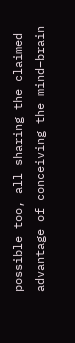possible too, all sharing the claimed advantage of conceiving the mind–brain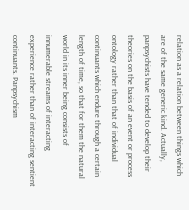relation as a relation between things which are of the same generic kind. Actually, panpsychists have tended to develop their theories on the basis of an event or process ontology rather than that of individual continuants which endure through a certain length of time, so that for them the natural world in its inner being consists of innumerable streams of interacting experience rather than of interacting sentient continuants. Panpsychism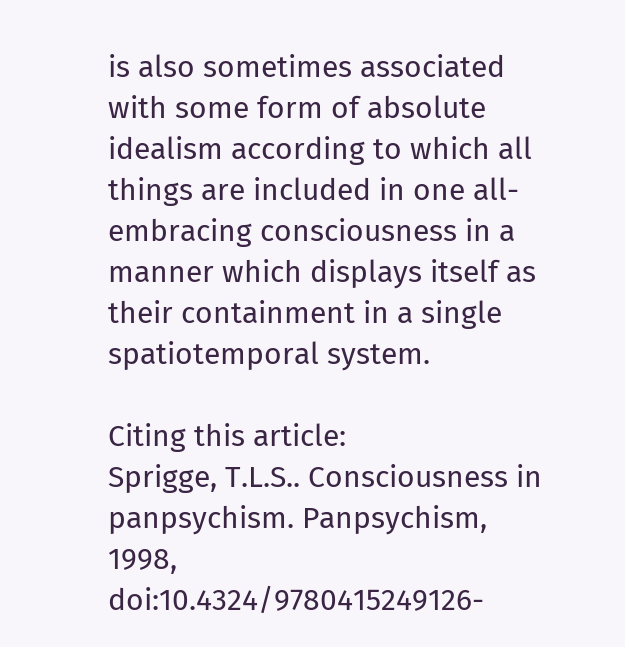is also sometimes associated with some form of absolute idealism according to which all things are included in one all-embracing consciousness in a manner which displays itself as their containment in a single spatiotemporal system.

Citing this article:
Sprigge, T.L.S.. Consciousness in panpsychism. Panpsychism, 1998, doi:10.4324/9780415249126-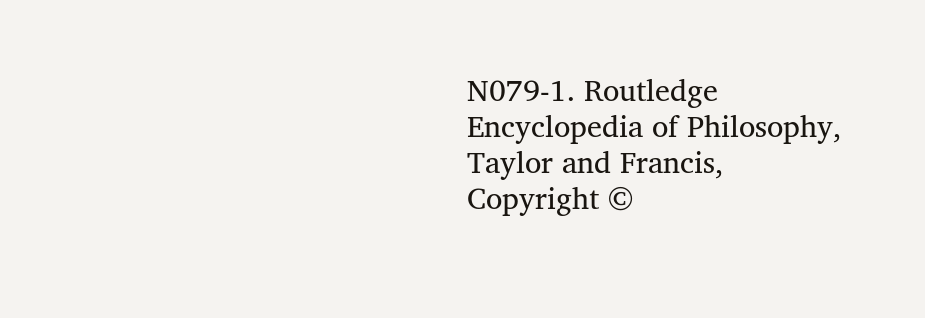N079-1. Routledge Encyclopedia of Philosophy, Taylor and Francis,
Copyright ©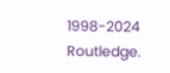1998-2024 Routledge.